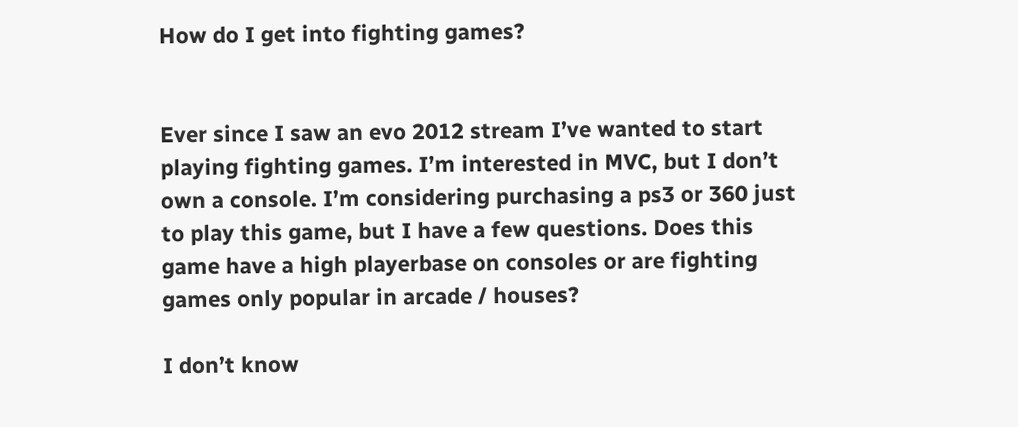How do I get into fighting games?


Ever since I saw an evo 2012 stream I’ve wanted to start playing fighting games. I’m interested in MVC, but I don’t own a console. I’m considering purchasing a ps3 or 360 just to play this game, but I have a few questions. Does this game have a high playerbase on consoles or are fighting games only popular in arcade / houses?

I don’t know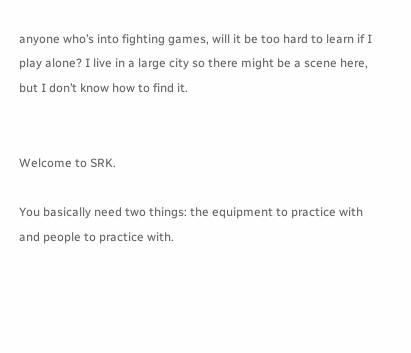anyone who’s into fighting games, will it be too hard to learn if I play alone? I live in a large city so there might be a scene here, but I don’t know how to find it.


Welcome to SRK.

You basically need two things: the equipment to practice with and people to practice with.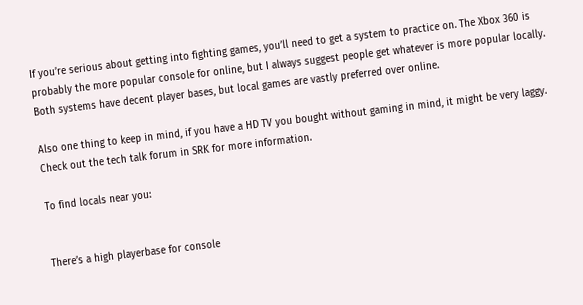If you’re serious about getting into fighting games, you’ll need to get a system to practice on. The Xbox 360 is probably the more popular console for online, but I always suggest people get whatever is more popular locally. Both systems have decent player bases, but local games are vastly preferred over online.

Also one thing to keep in mind, if you have a HD TV you bought without gaming in mind, it might be very laggy. Check out the tech talk forum in SRK for more information.

To find locals near you:


There’s a high playerbase for console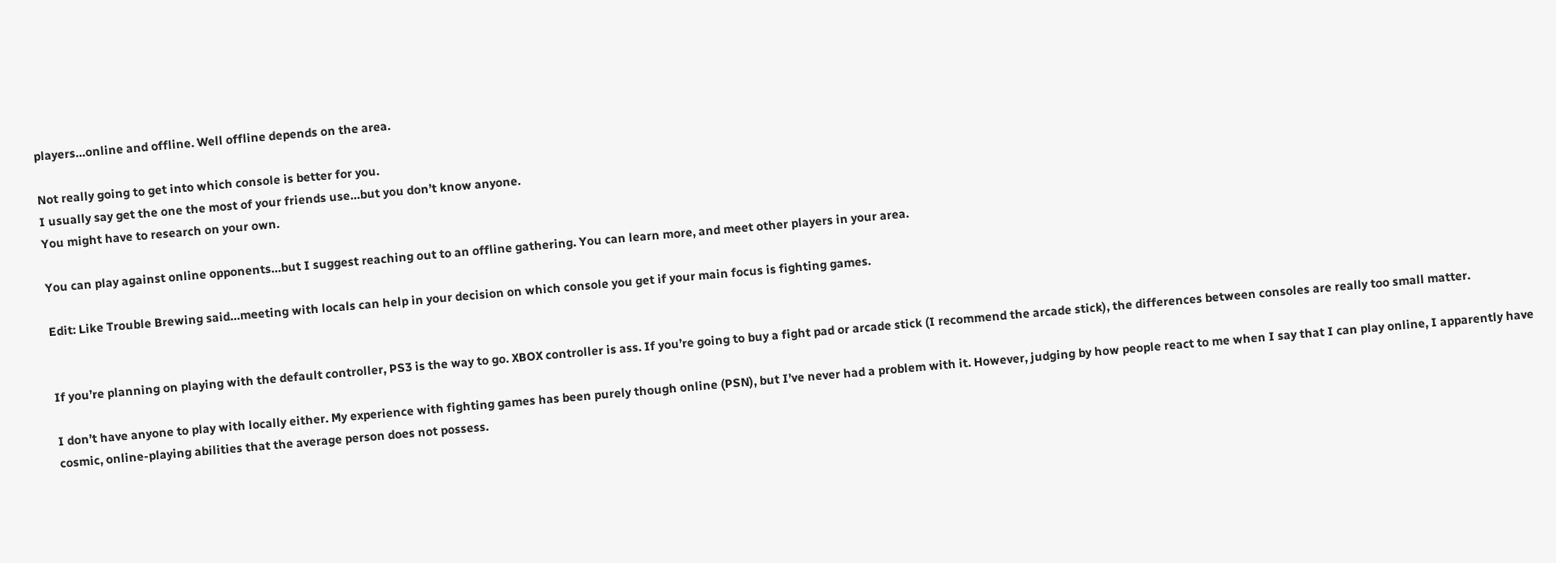players…online and offline. Well offline depends on the area.

Not really going to get into which console is better for you.
I usually say get the one the most of your friends use…but you don’t know anyone.
You might have to research on your own.

You can play against online opponents…but I suggest reaching out to an offline gathering. You can learn more, and meet other players in your area.

Edit: Like Trouble Brewing said…meeting with locals can help in your decision on which console you get if your main focus is fighting games.


If you’re planning on playing with the default controller, PS3 is the way to go. XBOX controller is ass. If you’re going to buy a fight pad or arcade stick (I recommend the arcade stick), the differences between consoles are really too small matter.

I don’t have anyone to play with locally either. My experience with fighting games has been purely though online (PSN), but I’ve never had a problem with it. However, judging by how people react to me when I say that I can play online, I apparently have cosmic, online-playing abilities that the average person does not possess.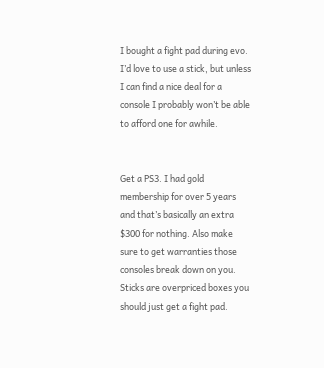I bought a fight pad during evo. I’d love to use a stick, but unless I can find a nice deal for a console I probably won’t be able to afford one for awhile.


Get a PS3. I had gold membership for over 5 years and that’s basically an extra $300 for nothing. Also make sure to get warranties those consoles break down on you. Sticks are overpriced boxes you should just get a fight pad.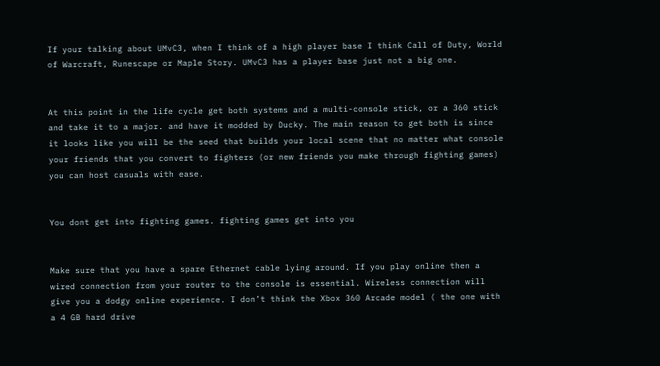If your talking about UMvC3, when I think of a high player base I think Call of Duty, World of Warcraft, Runescape or Maple Story. UMvC3 has a player base just not a big one.


At this point in the life cycle get both systems and a multi-console stick, or a 360 stick and take it to a major. and have it modded by Ducky. The main reason to get both is since it looks like you will be the seed that builds your local scene that no matter what console your friends that you convert to fighters (or new friends you make through fighting games) you can host casuals with ease.


You dont get into fighting games. fighting games get into you


Make sure that you have a spare Ethernet cable lying around. If you play online then a wired connection from your router to the console is essential. Wireless connection will give you a dodgy online experience. I don’t think the Xbox 360 Arcade model ( the one with a 4 GB hard drive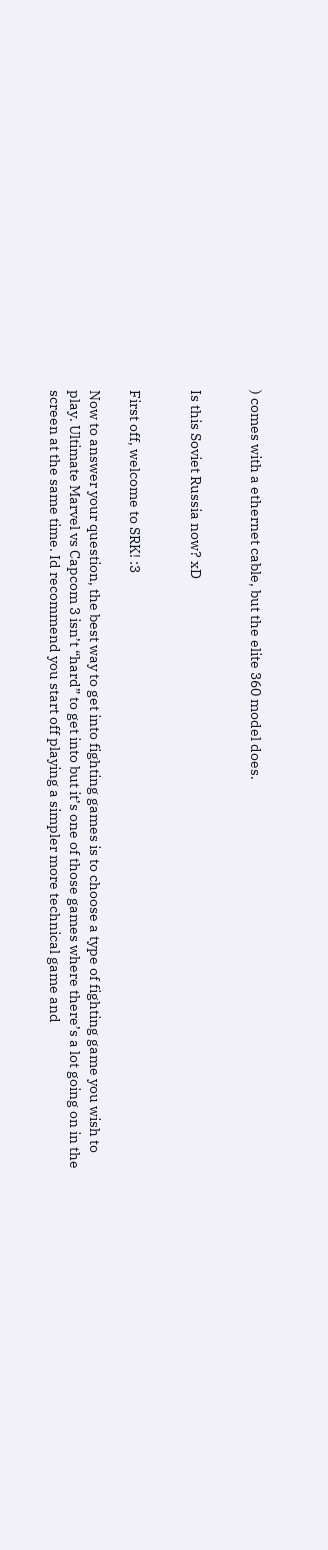) comes with a ethernet cable, but the elite 360 model does.


Is this Soviet Russia now? xD


First off, welcome to SRK! :3

Now to answer your question, the best way to get into fighting games is to choose a type of fighting game you wish to play. Ultimate Marvel vs Capcom 3 isn’t “hard” to get into but it’s one of those games where there’s a lot going on in the screen at the same time. Id recommend you start off playing a simpler more technical game and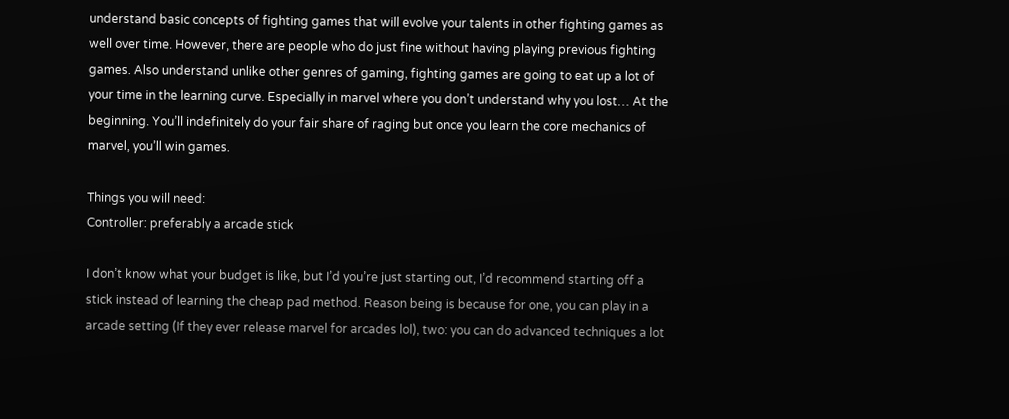understand basic concepts of fighting games that will evolve your talents in other fighting games as well over time. However, there are people who do just fine without having playing previous fighting games. Also understand unlike other genres of gaming, fighting games are going to eat up a lot of your time in the learning curve. Especially in marvel where you don’t understand why you lost… At the beginning. You’ll indefinitely do your fair share of raging but once you learn the core mechanics of marvel, you’ll win games.

Things you will need:
Controller: preferably a arcade stick

I don’t know what your budget is like, but I’d you’re just starting out, I’d recommend starting off a stick instead of learning the cheap pad method. Reason being is because for one, you can play in a arcade setting (If they ever release marvel for arcades lol), two: you can do advanced techniques a lot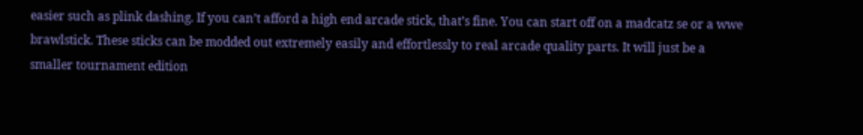easier such as plink dashing. If you can’t afford a high end arcade stick, that’s fine. You can start off on a madcatz se or a wwe brawlstick. These sticks can be modded out extremely easily and effortlessly to real arcade quality parts. It will just be a smaller tournament edition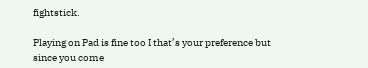fightstick.

Playing on Pad is fine too I that’s your preference but since you come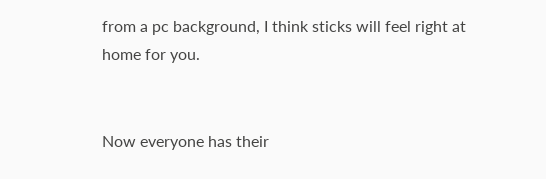from a pc background, I think sticks will feel right at home for you.


Now everyone has their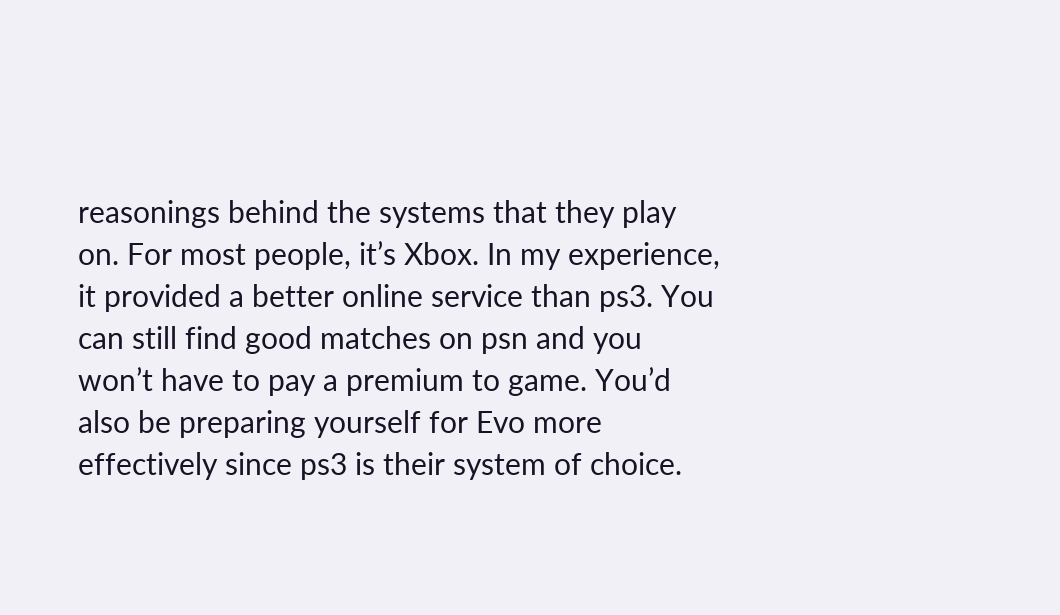reasonings behind the systems that they play on. For most people, it’s Xbox. In my experience, it provided a better online service than ps3. You can still find good matches on psn and you won’t have to pay a premium to game. You’d also be preparing yourself for Evo more effectively since ps3 is their system of choice.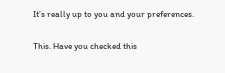It’s really up to you and your preferences.


This. Have you checked this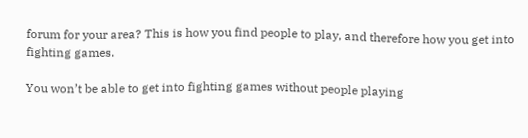forum for your area? This is how you find people to play, and therefore how you get into fighting games.

You won’t be able to get into fighting games without people playing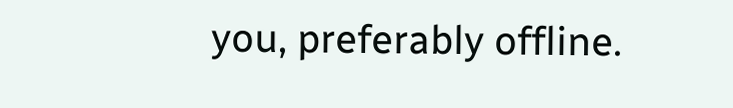you, preferably offline.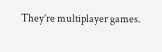They’re multiplayer games.